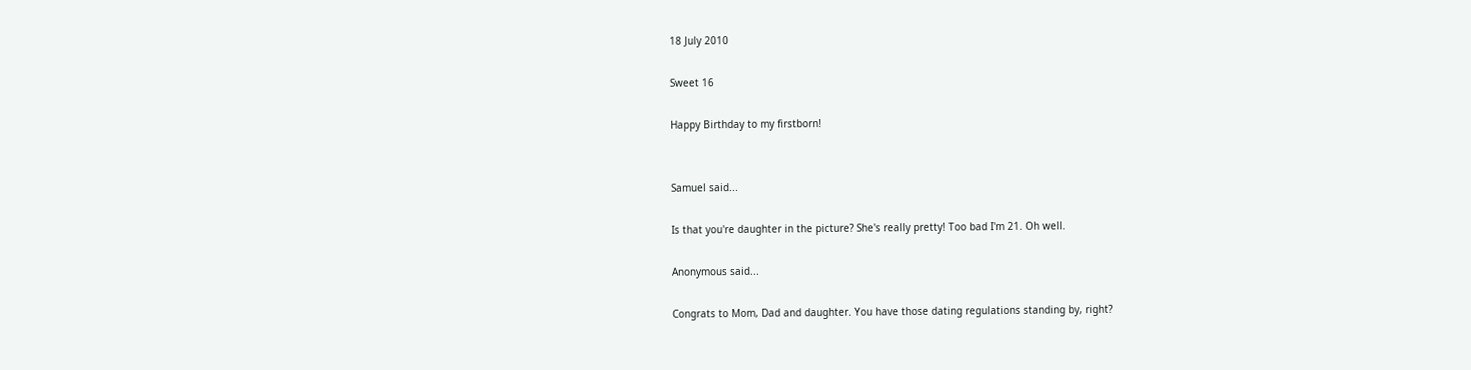18 July 2010

Sweet 16

Happy Birthday to my firstborn!


Samuel said...

Is that you're daughter in the picture? She's really pretty! Too bad I'm 21. Oh well.

Anonymous said...

Congrats to Mom, Dad and daughter. You have those dating regulations standing by, right?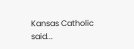Kansas Catholic said...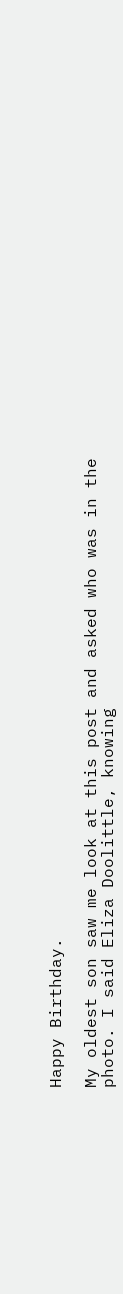Happy Birthday.

My oldest son saw me look at this post and asked who was in the photo. I said Eliza Doolittle, knowing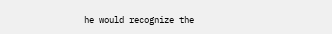he would recognize the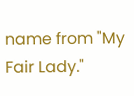name from "My Fair Lady."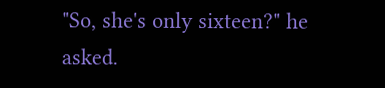"So, she's only sixteen?" he asked.